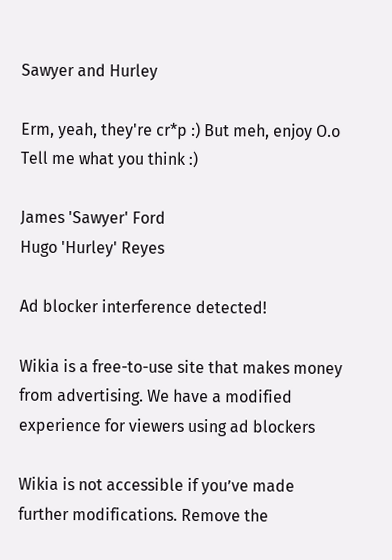Sawyer and Hurley

Erm, yeah, they're cr*p :) But meh, enjoy O.o Tell me what you think :)

James 'Sawyer' Ford
Hugo 'Hurley' Reyes

Ad blocker interference detected!

Wikia is a free-to-use site that makes money from advertising. We have a modified experience for viewers using ad blockers

Wikia is not accessible if you’ve made further modifications. Remove the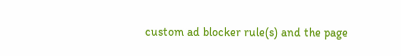custom ad blocker rule(s) and the page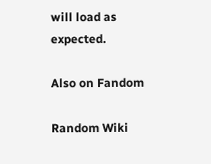will load as expected.

Also on Fandom

Random Wiki